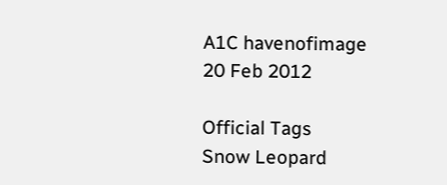A1C havenofimage
20 Feb 2012

Official Tags
Snow Leopard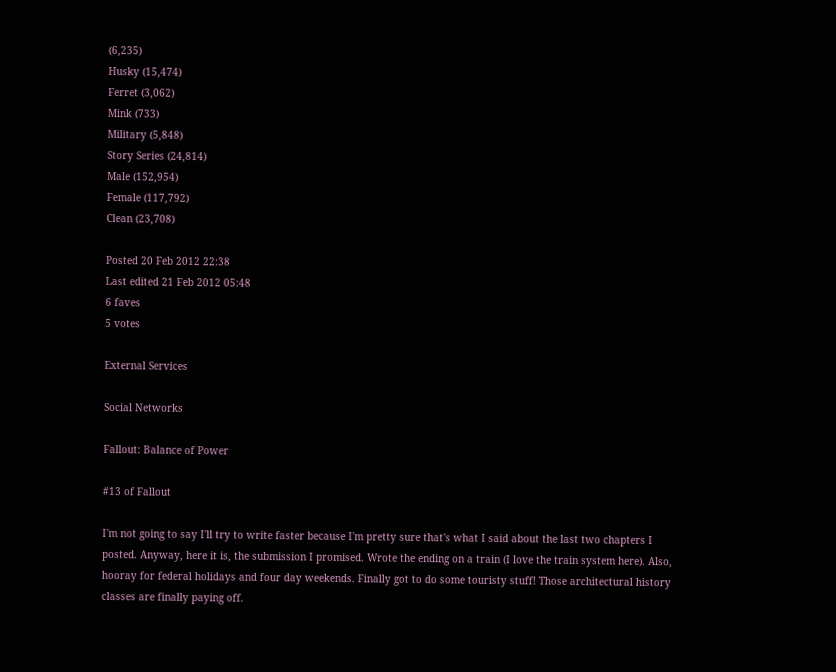(6,235)
Husky (15,474)
Ferret (3,062)
Mink (733)
Military (5,848)
Story Series (24,814)
Male (152,954)
Female (117,792)
Clean (23,708)

Posted 20 Feb 2012 22:38
Last edited 21 Feb 2012 05:48
6 faves
5 votes

External Services

Social Networks

Fallout: Balance of Power

#13 of Fallout

I'm not going to say I'll try to write faster because I'm pretty sure that's what I said about the last two chapters I posted. Anyway, here it is, the submission I promised. Wrote the ending on a train (I love the train system here). Also, hooray for federal holidays and four day weekends. Finally got to do some touristy stuff! Those architectural history classes are finally paying off.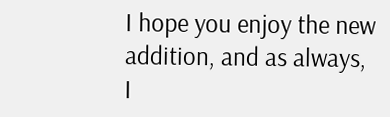I hope you enjoy the new addition, and as always, I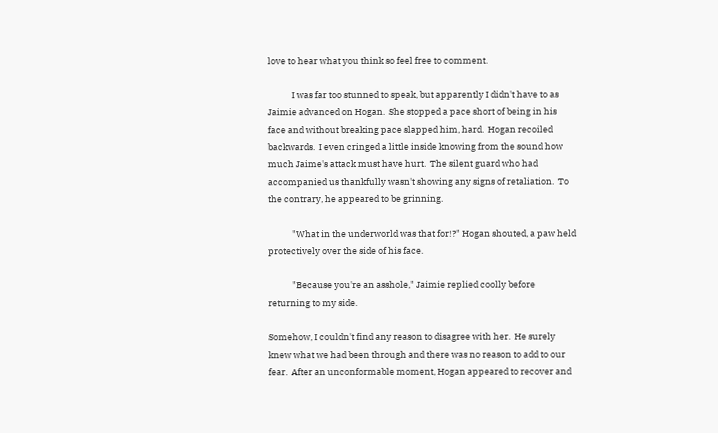love to hear what you think so feel free to comment.

            I was far too stunned to speak, but apparently I didn't have to as Jaimie advanced on Hogan.  She stopped a pace short of being in his face and without breaking pace slapped him, hard.  Hogan recoiled backwards.  I even cringed a little inside knowing from the sound how much Jaime's attack must have hurt.  The silent guard who had accompanied us thankfully wasn't showing any signs of retaliation.  To the contrary, he appeared to be grinning.

            "What in the underworld was that for!?" Hogan shouted, a paw held protectively over the side of his face.

            "Because you're an asshole," Jaimie replied coolly before returning to my side.

Somehow, I couldn't find any reason to disagree with her.  He surely knew what we had been through and there was no reason to add to our fear.  After an unconformable moment, Hogan appeared to recover and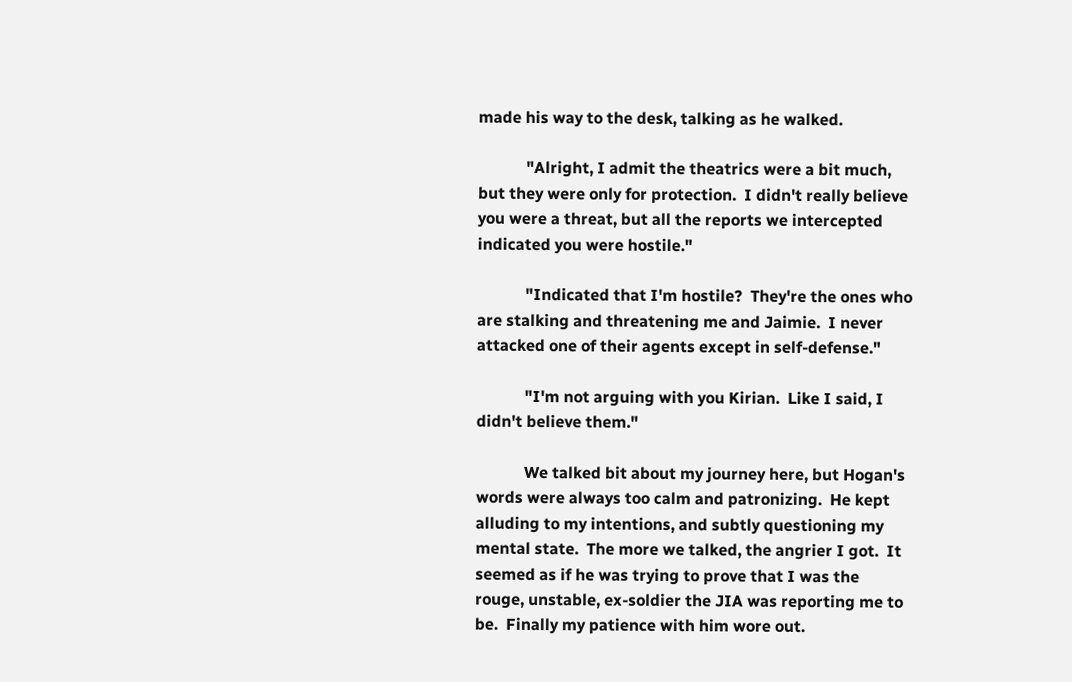made his way to the desk, talking as he walked.

            "Alright, I admit the theatrics were a bit much, but they were only for protection.  I didn't really believe you were a threat, but all the reports we intercepted indicated you were hostile."

            "Indicated that I'm hostile?  They're the ones who are stalking and threatening me and Jaimie.  I never attacked one of their agents except in self-defense."

            "I'm not arguing with you Kirian.  Like I said, I didn't believe them."

            We talked bit about my journey here, but Hogan's words were always too calm and patronizing.  He kept alluding to my intentions, and subtly questioning my mental state.  The more we talked, the angrier I got.  It seemed as if he was trying to prove that I was the rouge, unstable, ex-soldier the JIA was reporting me to be.  Finally my patience with him wore out.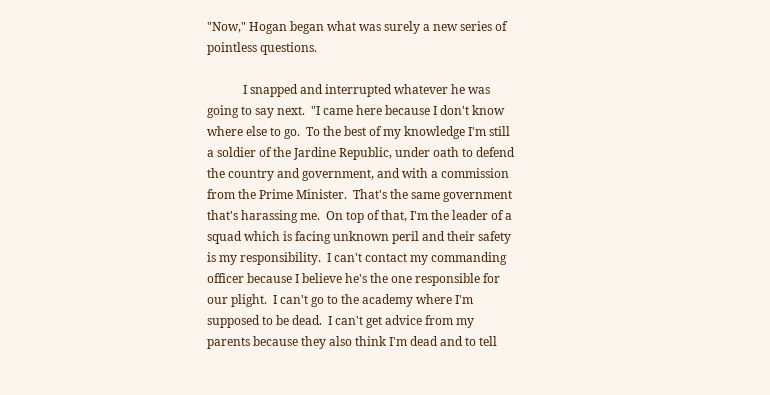"Now," Hogan began what was surely a new series of pointless questions.

            I snapped and interrupted whatever he was going to say next.  "I came here because I don't know where else to go.  To the best of my knowledge I'm still a soldier of the Jardine Republic, under oath to defend the country and government, and with a commission from the Prime Minister.  That's the same government that's harassing me.  On top of that, I'm the leader of a squad which is facing unknown peril and their safety is my responsibility.  I can't contact my commanding officer because I believe he's the one responsible for our plight.  I can't go to the academy where I'm supposed to be dead.  I can't get advice from my parents because they also think I'm dead and to tell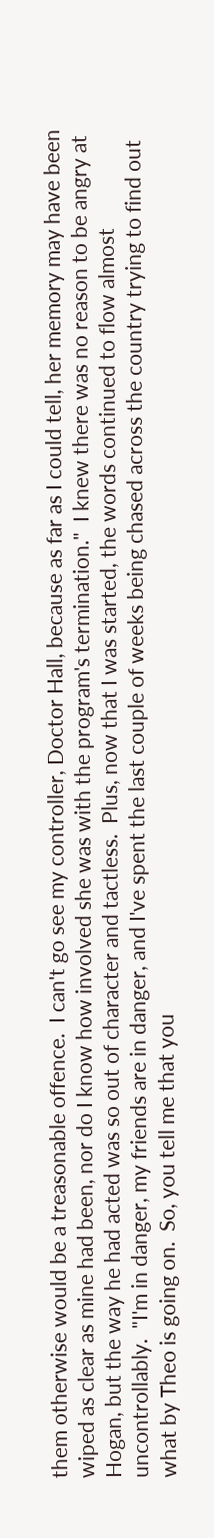them otherwise would be a treasonable offence.  I can't go see my controller, Doctor Hall, because as far as I could tell, her memory may have been wiped as clear as mine had been, nor do I know how involved she was with the program's termination."  I knew there was no reason to be angry at Hogan, but the way he had acted was so out of character and tactless.  Plus, now that I was started, the words continued to flow almost uncontrollably.  "I'm in danger, my friends are in danger, and I've spent the last couple of weeks being chased across the country trying to find out what by Theo is going on.  So, you tell me that you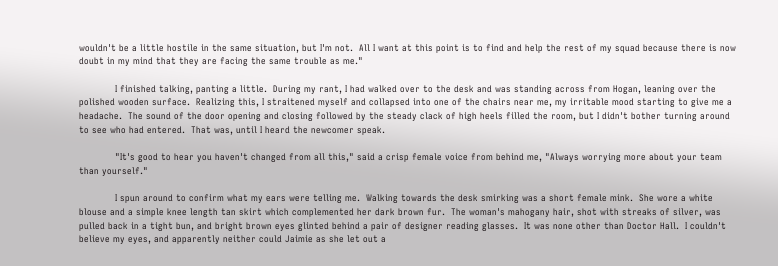wouldn't be a little hostile in the same situation, but I'm not.  All I want at this point is to find and help the rest of my squad because there is now doubt in my mind that they are facing the same trouble as me."

            I finished talking, panting a little.  During my rant, I had walked over to the desk and was standing across from Hogan, leaning over the polished wooden surface.  Realizing this, I straitened myself and collapsed into one of the chairs near me, my irritable mood starting to give me a headache.  The sound of the door opening and closing followed by the steady clack of high heels filled the room, but I didn't bother turning around to see who had entered.  That was, until I heard the newcomer speak.

            "It's good to hear you haven't changed from all this," said a crisp female voice from behind me, "Always worrying more about your team than yourself."

            I spun around to confirm what my ears were telling me.  Walking towards the desk smirking was a short female mink.  She wore a white blouse and a simple knee length tan skirt which complemented her dark brown fur.  The woman's mahogany hair, shot with streaks of silver, was pulled back in a tight bun, and bright brown eyes glinted behind a pair of designer reading glasses.  It was none other than Doctor Hall.  I couldn't believe my eyes, and apparently neither could Jaimie as she let out a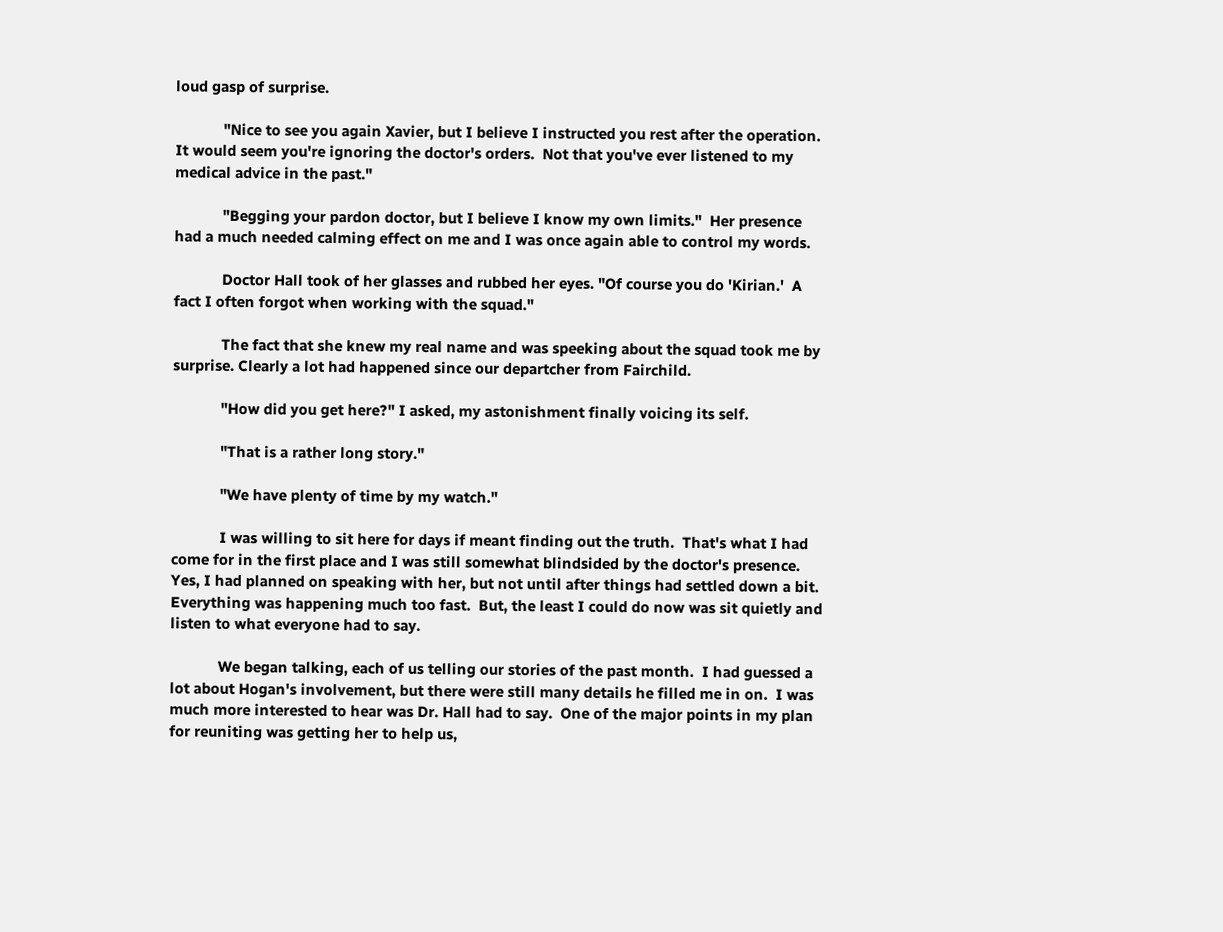loud gasp of surprise.

            "Nice to see you again Xavier, but I believe I instructed you rest after the operation.  It would seem you're ignoring the doctor's orders.  Not that you've ever listened to my medical advice in the past."

            "Begging your pardon doctor, but I believe I know my own limits."  Her presence had a much needed calming effect on me and I was once again able to control my words.

            Doctor Hall took of her glasses and rubbed her eyes. "Of course you do 'Kirian.'  A fact I often forgot when working with the squad."

            The fact that she knew my real name and was speeking about the squad took me by surprise. Clearly a lot had happened since our departcher from Fairchild.

            "How did you get here?" I asked, my astonishment finally voicing its self.

            "That is a rather long story."

            "We have plenty of time by my watch."

            I was willing to sit here for days if meant finding out the truth.  That's what I had come for in the first place and I was still somewhat blindsided by the doctor's presence.  Yes, I had planned on speaking with her, but not until after things had settled down a bit.  Everything was happening much too fast.  But, the least I could do now was sit quietly and listen to what everyone had to say.

            We began talking, each of us telling our stories of the past month.  I had guessed a lot about Hogan's involvement, but there were still many details he filled me in on.  I was much more interested to hear was Dr. Hall had to say.  One of the major points in my plan for reuniting was getting her to help us,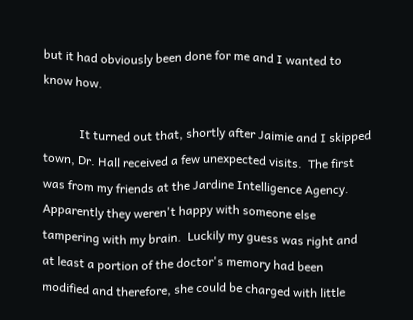but it had obviously been done for me and I wanted to know how.

            It turned out that, shortly after Jaimie and I skipped town, Dr. Hall received a few unexpected visits.  The first was from my friends at the Jardine Intelligence Agency.  Apparently they weren't happy with someone else tampering with my brain.  Luckily my guess was right and at least a portion of the doctor's memory had been modified and therefore, she could be charged with little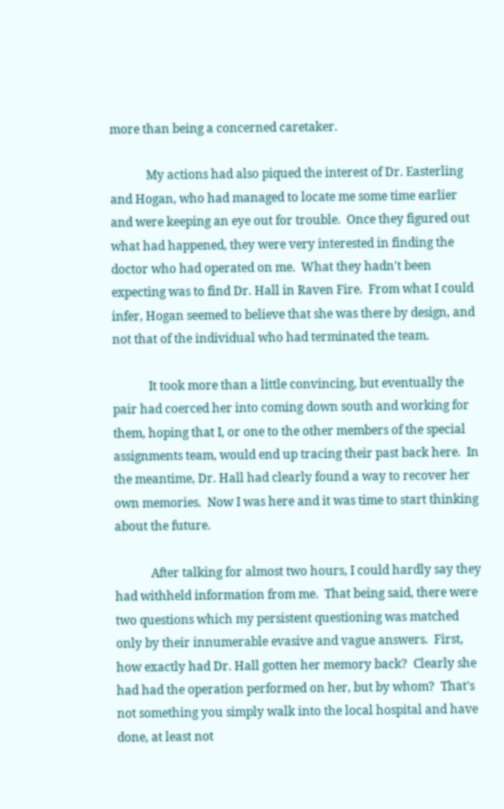more than being a concerned caretaker.

            My actions had also piqued the interest of Dr. Easterling and Hogan, who had managed to locate me some time earlier and were keeping an eye out for trouble.  Once they figured out what had happened, they were very interested in finding the doctor who had operated on me.  What they hadn't been expecting was to find Dr. Hall in Raven Fire.  From what I could infer, Hogan seemed to believe that she was there by design, and not that of the individual who had terminated the team.

            It took more than a little convincing, but eventually the pair had coerced her into coming down south and working for them, hoping that I, or one to the other members of the special assignments team, would end up tracing their past back here.  In the meantime, Dr. Hall had clearly found a way to recover her own memories.  Now I was here and it was time to start thinking about the future.

            After talking for almost two hours, I could hardly say they had withheld information from me.  That being said, there were two questions which my persistent questioning was matched only by their innumerable evasive and vague answers.  First, how exactly had Dr. Hall gotten her memory back?  Clearly she had had the operation performed on her, but by whom?  That's not something you simply walk into the local hospital and have done, at least not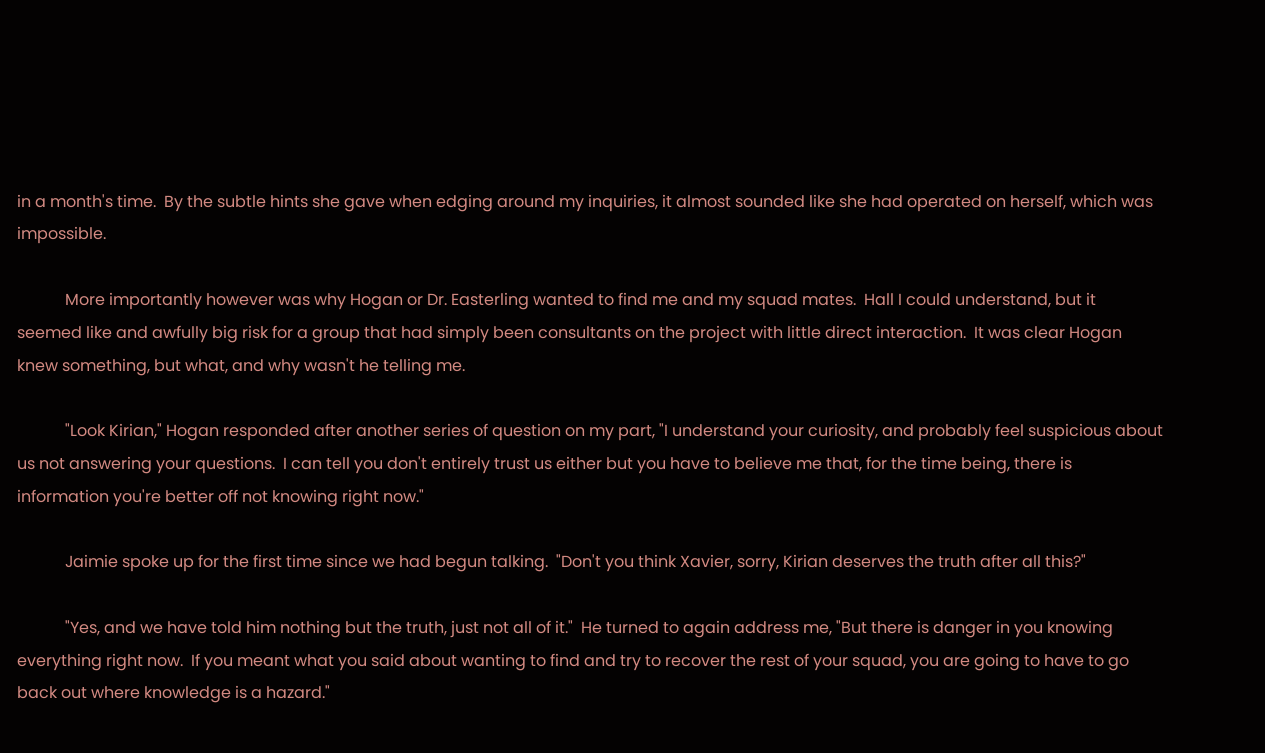in a month's time.  By the subtle hints she gave when edging around my inquiries, it almost sounded like she had operated on herself, which was impossible.

            More importantly however was why Hogan or Dr. Easterling wanted to find me and my squad mates.  Hall I could understand, but it seemed like and awfully big risk for a group that had simply been consultants on the project with little direct interaction.  It was clear Hogan knew something, but what, and why wasn't he telling me.

            "Look Kirian," Hogan responded after another series of question on my part, "I understand your curiosity, and probably feel suspicious about us not answering your questions.  I can tell you don't entirely trust us either but you have to believe me that, for the time being, there is information you're better off not knowing right now."

            Jaimie spoke up for the first time since we had begun talking.  "Don't you think Xavier, sorry, Kirian deserves the truth after all this?"

            "Yes, and we have told him nothing but the truth, just not all of it."  He turned to again address me, "But there is danger in you knowing everything right now.  If you meant what you said about wanting to find and try to recover the rest of your squad, you are going to have to go back out where knowledge is a hazard."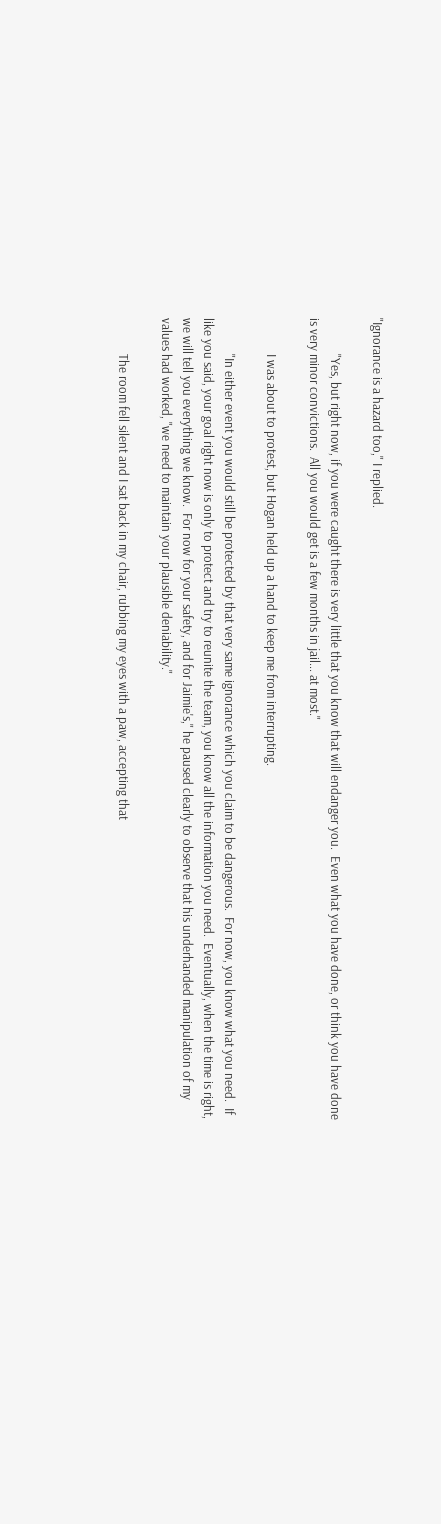"Ignorance is a hazard too," I replied.

            "Yes, but right now, if you were caught there is very little that you know that will endanger you.  Even what you have done, or think you have done is very minor convictions.  All you would get is a few months in jail... at most."

            I was about to protest, but Hogan held up a hand to keep me from interrupting.

            "In either event you would still be protected by that very same ignorance which you claim to be dangerous.  For now, you know what you need.  If like you said, your goal right now is only to protect and try to reunite the team, you know all the information you need.  Eventually, when the time is right, we will tell you everything we know.  For now for your safety, and for Jaimie's," he paused clearly to observe that his underhanded manipulation of my values had worked, "we need to maintain your plausible deniability."

            The room fell silent and I sat back in my chair, rubbing my eyes with a paw, accepting that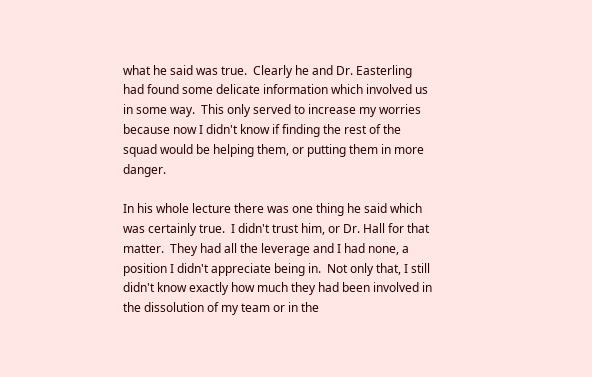what he said was true.  Clearly he and Dr. Easterling had found some delicate information which involved us in some way.  This only served to increase my worries because now I didn't know if finding the rest of the squad would be helping them, or putting them in more danger.

In his whole lecture there was one thing he said which was certainly true.  I didn't trust him, or Dr. Hall for that matter.  They had all the leverage and I had none, a position I didn't appreciate being in.  Not only that, I still didn't know exactly how much they had been involved in the dissolution of my team or in the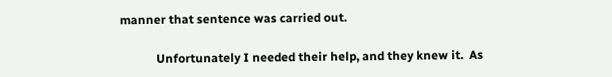manner that sentence was carried out.

            Unfortunately I needed their help, and they knew it.  As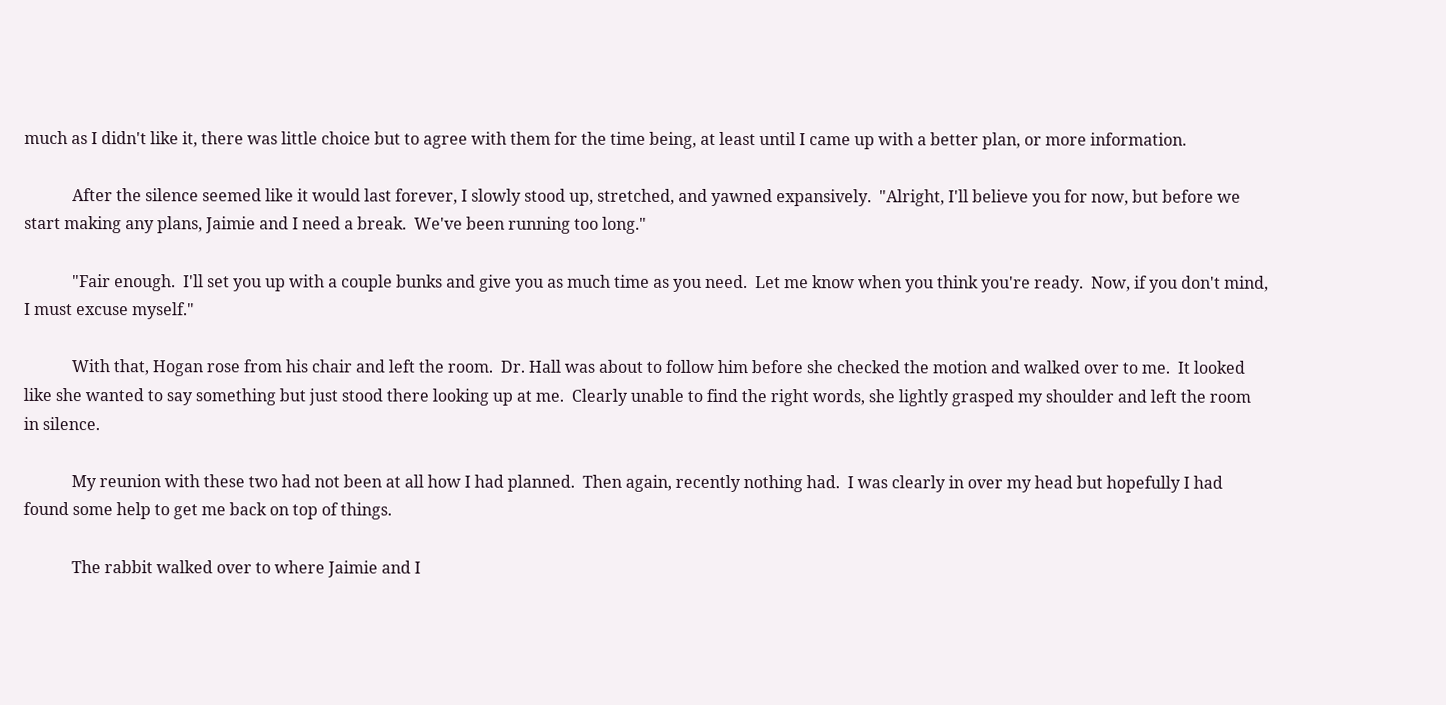much as I didn't like it, there was little choice but to agree with them for the time being, at least until I came up with a better plan, or more information.

            After the silence seemed like it would last forever, I slowly stood up, stretched, and yawned expansively.  "Alright, I'll believe you for now, but before we start making any plans, Jaimie and I need a break.  We've been running too long."

            "Fair enough.  I'll set you up with a couple bunks and give you as much time as you need.  Let me know when you think you're ready.  Now, if you don't mind, I must excuse myself."

            With that, Hogan rose from his chair and left the room.  Dr. Hall was about to follow him before she checked the motion and walked over to me.  It looked like she wanted to say something but just stood there looking up at me.  Clearly unable to find the right words, she lightly grasped my shoulder and left the room in silence.

            My reunion with these two had not been at all how I had planned.  Then again, recently nothing had.  I was clearly in over my head but hopefully I had found some help to get me back on top of things.

            The rabbit walked over to where Jaimie and I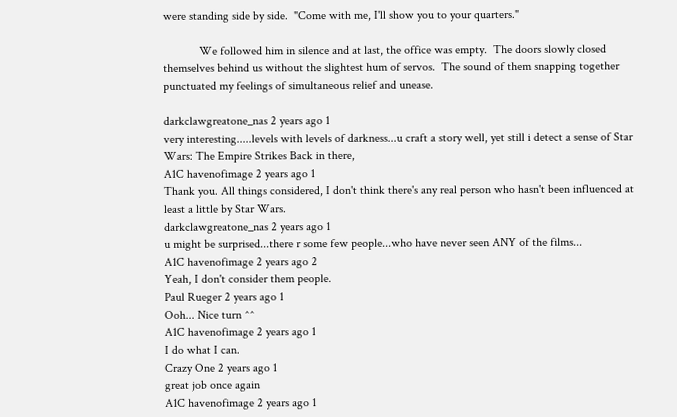were standing side by side.  "Come with me, I'll show you to your quarters."

            We followed him in silence and at last, the office was empty.  The doors slowly closed themselves behind us without the slightest hum of servos.  The sound of them snapping together punctuated my feelings of simultaneous relief and unease.

darkclawgreatone_nas 2 years ago 1
very interesting.....levels with levels of darkness...u craft a story well, yet still i detect a sense of Star Wars: The Empire Strikes Back in there,
A1C havenofimage 2 years ago 1
Thank you. All things considered, I don't think there's any real person who hasn't been influenced at least a little by Star Wars.
darkclawgreatone_nas 2 years ago 1
u might be surprised...there r some few people...who have never seen ANY of the films...
A1C havenofimage 2 years ago 2
Yeah, I don't consider them people.
Paul Rueger 2 years ago 1
Ooh... Nice turn ^^
A1C havenofimage 2 years ago 1
I do what I can.
Crazy One 2 years ago 1
great job once again
A1C havenofimage 2 years ago 1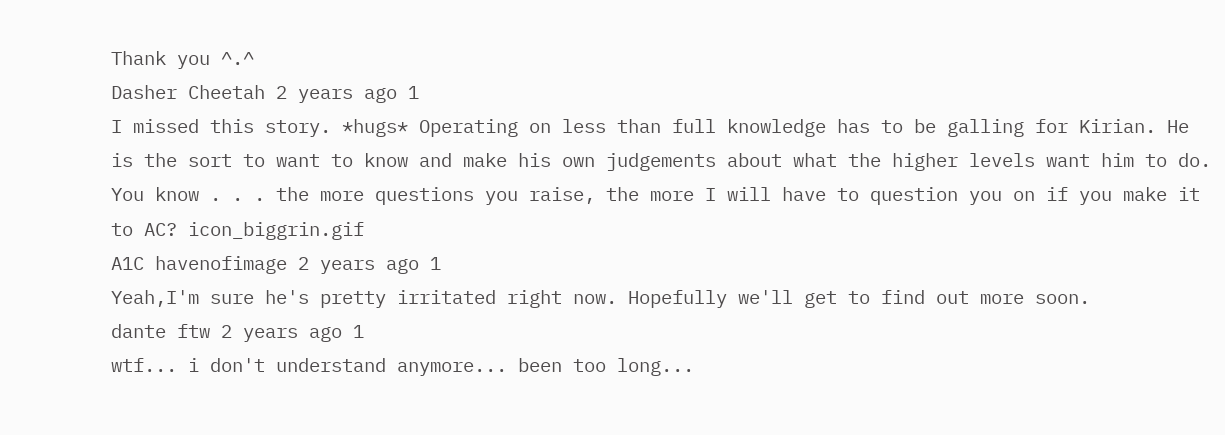Thank you ^.^
Dasher Cheetah 2 years ago 1
I missed this story. *hugs* Operating on less than full knowledge has to be galling for Kirian. He is the sort to want to know and make his own judgements about what the higher levels want him to do. You know . . . the more questions you raise, the more I will have to question you on if you make it to AC? icon_biggrin.gif
A1C havenofimage 2 years ago 1
Yeah,I'm sure he's pretty irritated right now. Hopefully we'll get to find out more soon.
dante ftw 2 years ago 1
wtf... i don't understand anymore... been too long...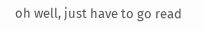oh well, just have to go read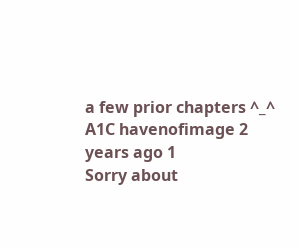a few prior chapters ^_^
A1C havenofimage 2 years ago 1
Sorry about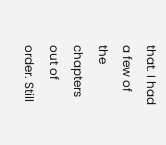that. I had a few of the chapters out of order. Still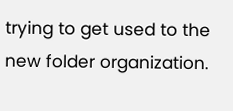trying to get used to the new folder organization.